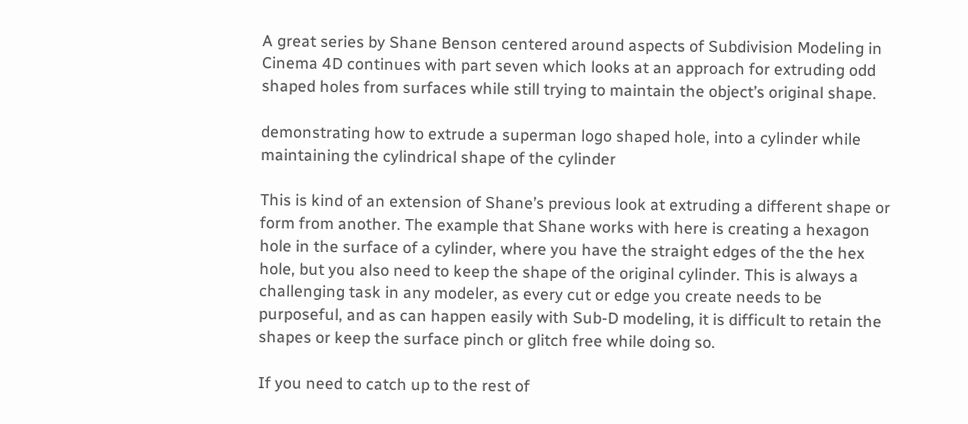A great series by Shane Benson centered around aspects of Subdivision Modeling in Cinema 4D continues with part seven which looks at an approach for extruding odd shaped holes from surfaces while still trying to maintain the object’s original shape.

demonstrating how to extrude a superman logo shaped hole, into a cylinder while maintaining the cylindrical shape of the cylinder

This is kind of an extension of Shane’s previous look at extruding a different shape or form from another. The example that Shane works with here is creating a hexagon hole in the surface of a cylinder, where you have the straight edges of the the hex hole, but you also need to keep the shape of the original cylinder. This is always a challenging task in any modeler, as every cut or edge you create needs to be purposeful, and as can happen easily with Sub-D modeling, it is difficult to retain the shapes or keep the surface pinch or glitch free while doing so.

If you need to catch up to the rest of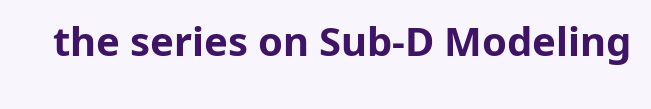the series on Sub-D Modeling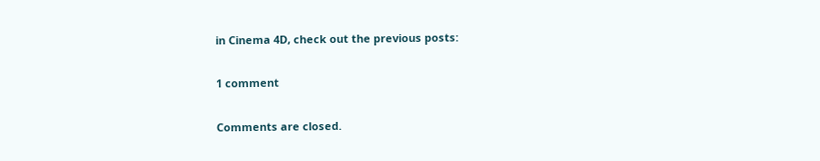in Cinema 4D, check out the previous posts:

1 comment

Comments are closed.